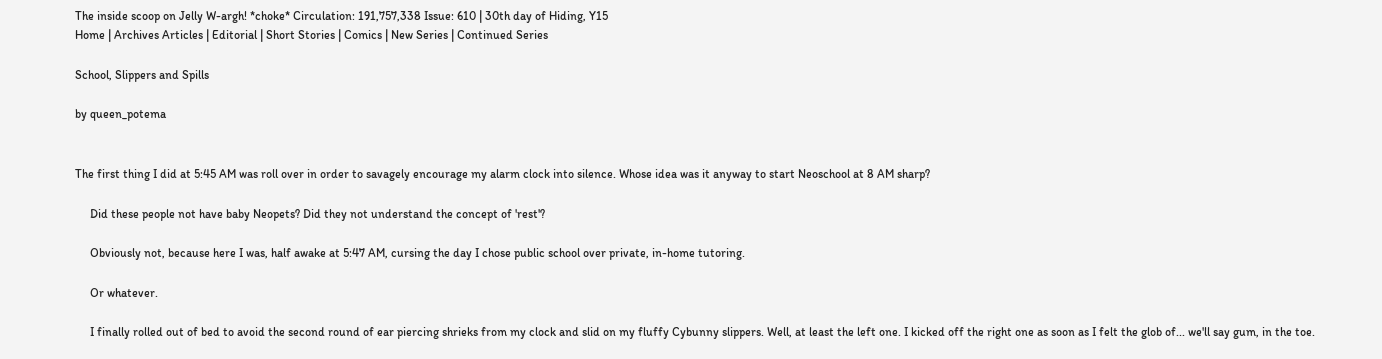The inside scoop on Jelly W-argh! *choke* Circulation: 191,757,338 Issue: 610 | 30th day of Hiding, Y15
Home | Archives Articles | Editorial | Short Stories | Comics | New Series | Continued Series

School, Slippers and Spills

by queen_potema


The first thing I did at 5:45 AM was roll over in order to savagely encourage my alarm clock into silence. Whose idea was it anyway to start Neoschool at 8 AM sharp?

     Did these people not have baby Neopets? Did they not understand the concept of 'rest'?

     Obviously not, because here I was, half awake at 5:47 AM, cursing the day I chose public school over private, in-home tutoring.

     Or whatever.

     I finally rolled out of bed to avoid the second round of ear piercing shrieks from my clock and slid on my fluffy Cybunny slippers. Well, at least the left one. I kicked off the right one as soon as I felt the glob of... we'll say gum, in the toe.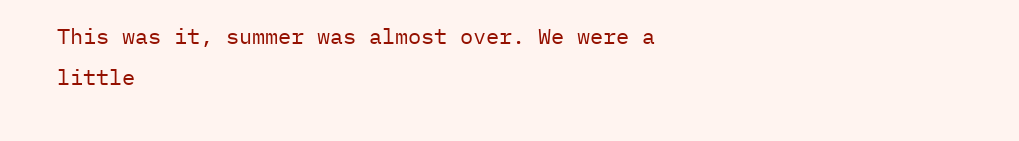This was it, summer was almost over. We were a little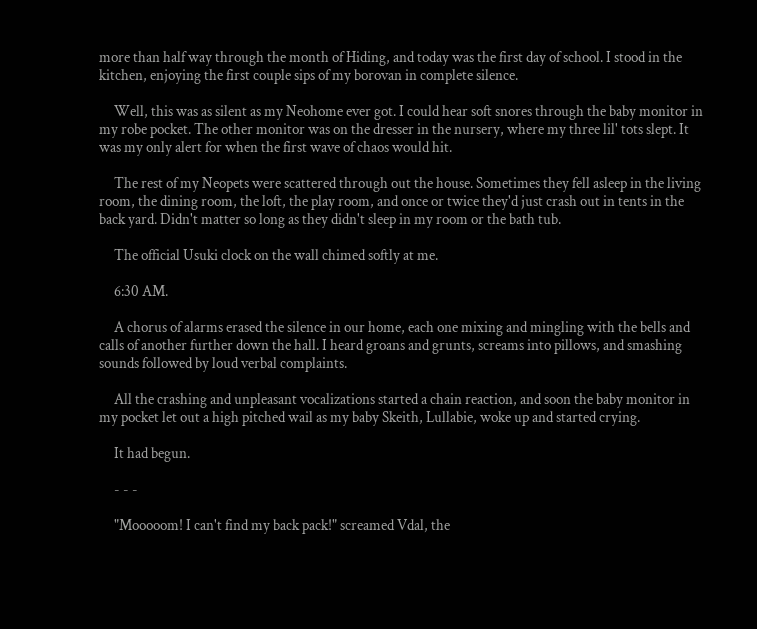more than half way through the month of Hiding, and today was the first day of school. I stood in the kitchen, enjoying the first couple sips of my borovan in complete silence.

     Well, this was as silent as my Neohome ever got. I could hear soft snores through the baby monitor in my robe pocket. The other monitor was on the dresser in the nursery, where my three lil' tots slept. It was my only alert for when the first wave of chaos would hit.

     The rest of my Neopets were scattered through out the house. Sometimes they fell asleep in the living room, the dining room, the loft, the play room, and once or twice they'd just crash out in tents in the back yard. Didn't matter so long as they didn't sleep in my room or the bath tub.

     The official Usuki clock on the wall chimed softly at me.

     6:30 AM.

     A chorus of alarms erased the silence in our home, each one mixing and mingling with the bells and calls of another further down the hall. I heard groans and grunts, screams into pillows, and smashing sounds followed by loud verbal complaints.

     All the crashing and unpleasant vocalizations started a chain reaction, and soon the baby monitor in my pocket let out a high pitched wail as my baby Skeith, Lullabie, woke up and started crying.

     It had begun.

     - - -

     "Mooooom! I can't find my back pack!" screamed Vdal, the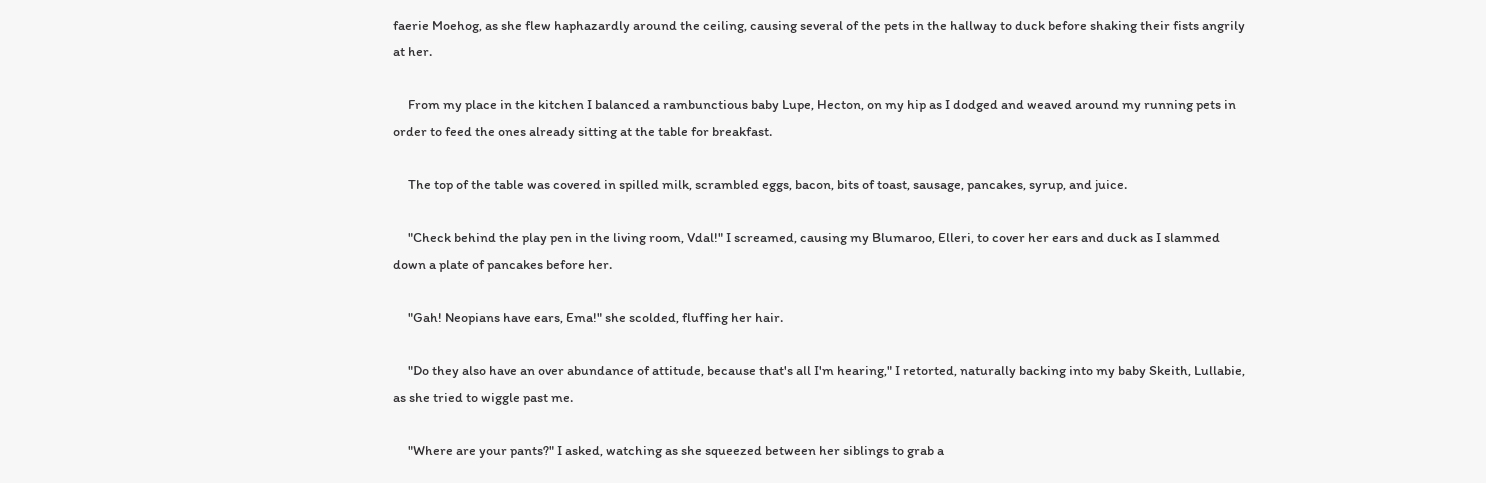faerie Moehog, as she flew haphazardly around the ceiling, causing several of the pets in the hallway to duck before shaking their fists angrily at her.

     From my place in the kitchen I balanced a rambunctious baby Lupe, Hecton, on my hip as I dodged and weaved around my running pets in order to feed the ones already sitting at the table for breakfast.

     The top of the table was covered in spilled milk, scrambled eggs, bacon, bits of toast, sausage, pancakes, syrup, and juice.

     "Check behind the play pen in the living room, Vdal!" I screamed, causing my Blumaroo, Elleri, to cover her ears and duck as I slammed down a plate of pancakes before her.

     "Gah! Neopians have ears, Ema!" she scolded, fluffing her hair.

     "Do they also have an over abundance of attitude, because that's all I'm hearing," I retorted, naturally backing into my baby Skeith, Lullabie, as she tried to wiggle past me.

     "Where are your pants?" I asked, watching as she squeezed between her siblings to grab a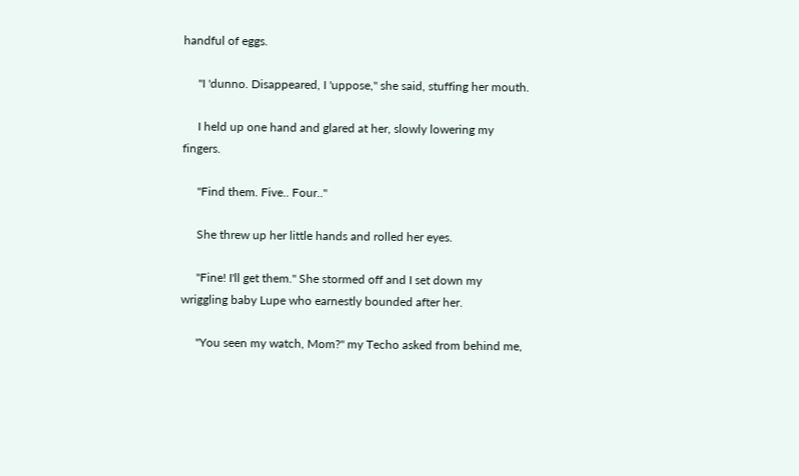handful of eggs.

     "I 'dunno. Disappeared, I 'uppose," she said, stuffing her mouth.

     I held up one hand and glared at her, slowly lowering my fingers.

     "Find them. Five.. Four.."

     She threw up her little hands and rolled her eyes.

     "Fine! I'll get them." She stormed off and I set down my wriggling baby Lupe who earnestly bounded after her.

     "You seen my watch, Mom?" my Techo asked from behind me,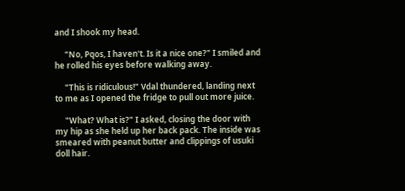and I shook my head.

     "No, Pqos, I haven't. Is it a nice one?" I smiled and he rolled his eyes before walking away.

     "This is ridiculous!" Vdal thundered, landing next to me as I opened the fridge to pull out more juice.

     "What? What is?" I asked, closing the door with my hip as she held up her back pack. The inside was smeared with peanut butter and clippings of usuki doll hair.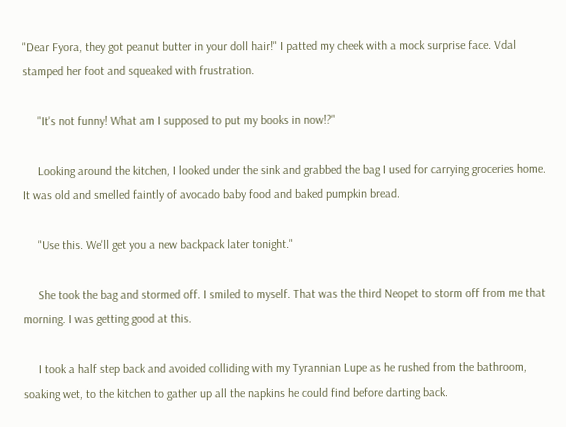"Dear Fyora, they got peanut butter in your doll hair!" I patted my cheek with a mock surprise face. Vdal stamped her foot and squeaked with frustration.

     "It's not funny! What am I supposed to put my books in now!?"

     Looking around the kitchen, I looked under the sink and grabbed the bag I used for carrying groceries home. It was old and smelled faintly of avocado baby food and baked pumpkin bread.

     "Use this. We'll get you a new backpack later tonight."

     She took the bag and stormed off. I smiled to myself. That was the third Neopet to storm off from me that morning. I was getting good at this.

     I took a half step back and avoided colliding with my Tyrannian Lupe as he rushed from the bathroom, soaking wet, to the kitchen to gather up all the napkins he could find before darting back.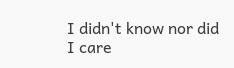I didn't know nor did I care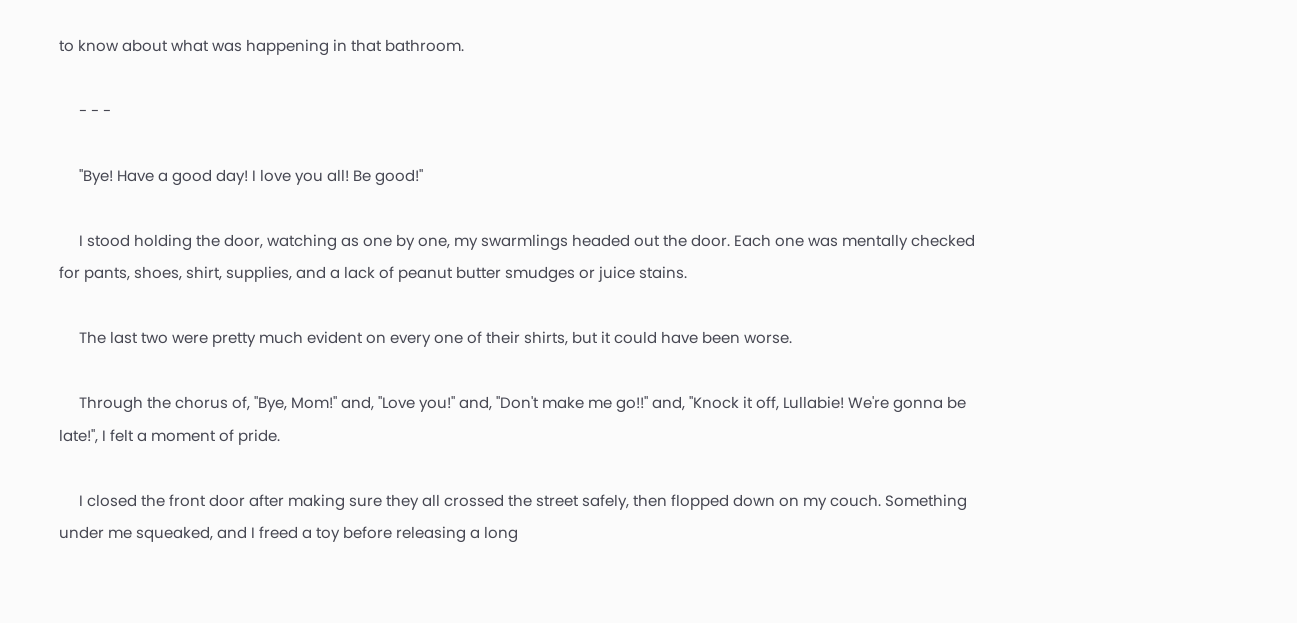to know about what was happening in that bathroom.

     - - -

     "Bye! Have a good day! I love you all! Be good!"

     I stood holding the door, watching as one by one, my swarmlings headed out the door. Each one was mentally checked for pants, shoes, shirt, supplies, and a lack of peanut butter smudges or juice stains.

     The last two were pretty much evident on every one of their shirts, but it could have been worse.

     Through the chorus of, "Bye, Mom!" and, "Love you!" and, "Don't make me go!!" and, "Knock it off, Lullabie! We're gonna be late!", I felt a moment of pride.

     I closed the front door after making sure they all crossed the street safely, then flopped down on my couch. Something under me squeaked, and I freed a toy before releasing a long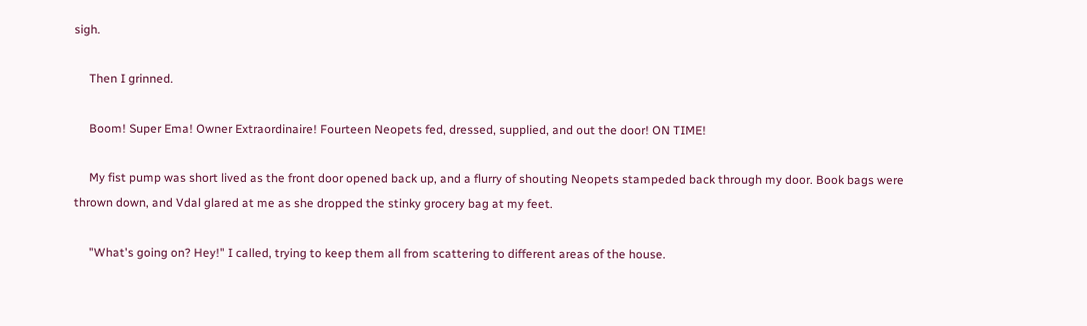sigh.

     Then I grinned.

     Boom! Super Ema! Owner Extraordinaire! Fourteen Neopets fed, dressed, supplied, and out the door! ON TIME!

     My fist pump was short lived as the front door opened back up, and a flurry of shouting Neopets stampeded back through my door. Book bags were thrown down, and Vdal glared at me as she dropped the stinky grocery bag at my feet.

     "What's going on? Hey!" I called, trying to keep them all from scattering to different areas of the house.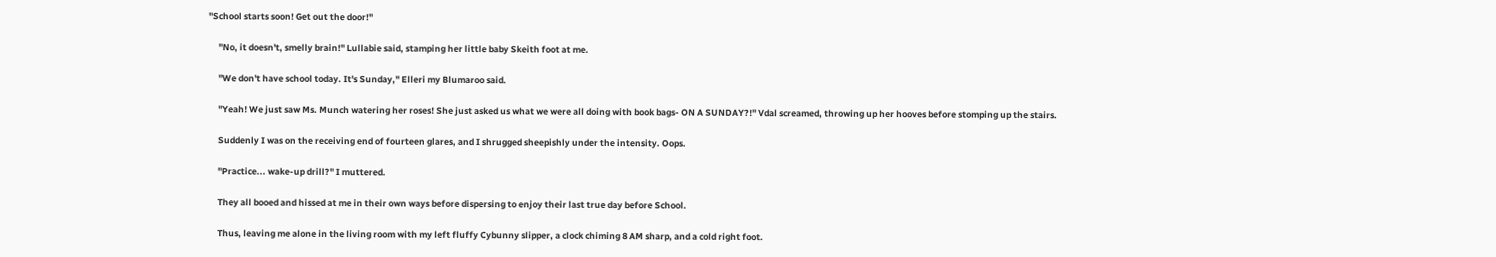"School starts soon! Get out the door!"

     "No, it doesn't, smelly brain!" Lullabie said, stamping her little baby Skeith foot at me.

     "We don't have school today. It's Sunday," Elleri my Blumaroo said.

     "Yeah! We just saw Ms. Munch watering her roses! She just asked us what we were all doing with book bags- ON A SUNDAY?!" Vdal screamed, throwing up her hooves before stomping up the stairs.

     Suddenly I was on the receiving end of fourteen glares, and I shrugged sheepishly under the intensity. Oops.

     "Practice... wake-up drill?" I muttered.

     They all booed and hissed at me in their own ways before dispersing to enjoy their last true day before School.

     Thus, leaving me alone in the living room with my left fluffy Cybunny slipper, a clock chiming 8 AM sharp, and a cold right foot.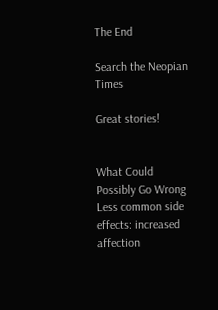The End

Search the Neopian Times

Great stories!


What Could Possibly Go Wrong
Less common side effects: increased affection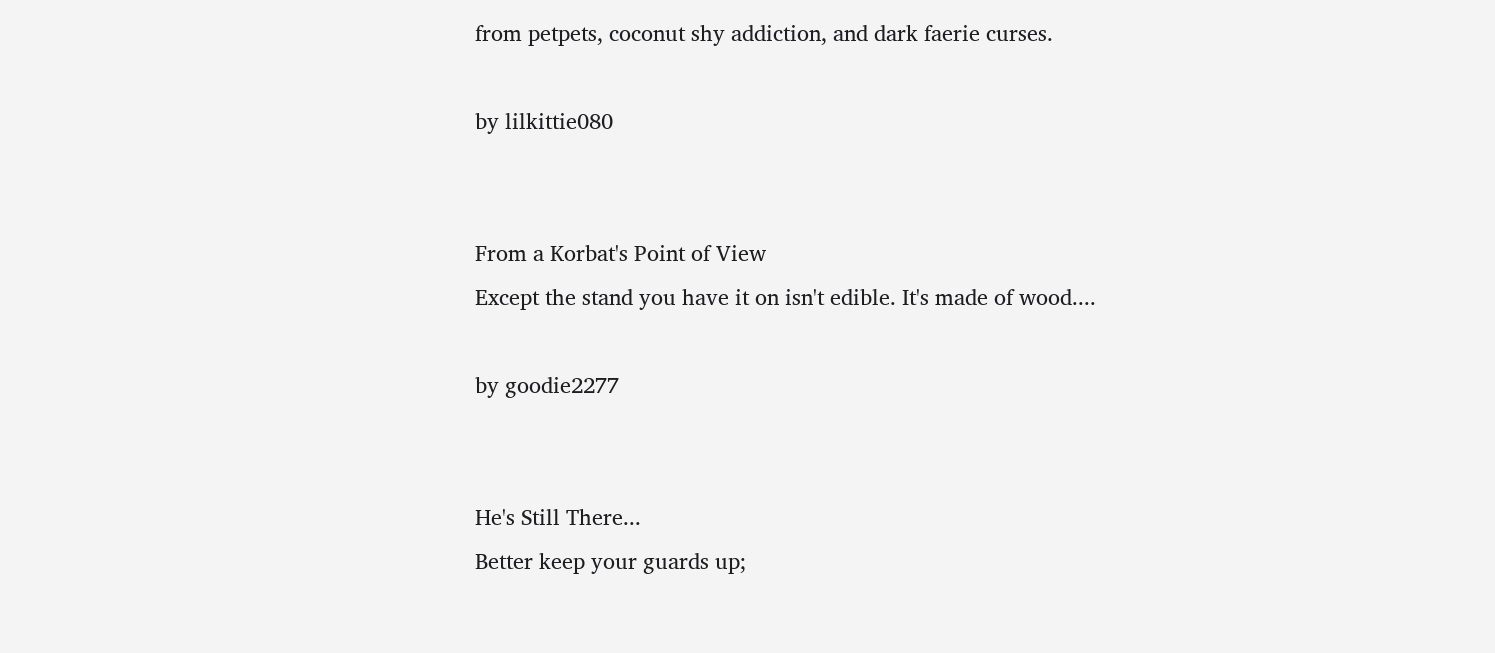from petpets, coconut shy addiction, and dark faerie curses.

by lilkittie080


From a Korbat's Point of View
Except the stand you have it on isn't edible. It's made of wood....

by goodie2277


He's Still There...
Better keep your guards up;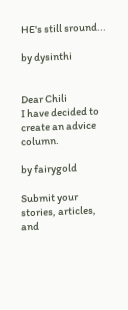HE's still sround...

by dysinthi


Dear Chili
I have decided to create an advice column.

by fairygold

Submit your stories, articles, and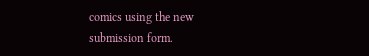comics using the new submission form.